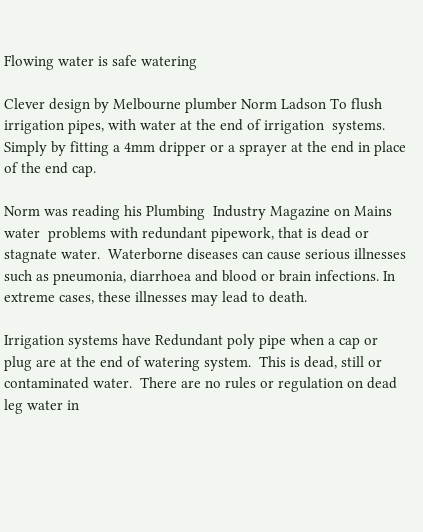Flowing water is safe watering

Clever design by Melbourne plumber Norm Ladson To flush irrigation pipes, with water at the end of irrigation  systems.  Simply by fitting a 4mm dripper or a sprayer at the end in place of the end cap.

Norm was reading his Plumbing  Industry Magazine on Mains water  problems with redundant pipework, that is dead or stagnate water.  Waterborne diseases can cause serious illnesses such as pneumonia, diarrhoea and blood or brain infections. In extreme cases, these illnesses may lead to death.

Irrigation systems have Redundant poly pipe when a cap or plug are at the end of watering system.  This is dead, still or contaminated water.  There are no rules or regulation on dead leg water in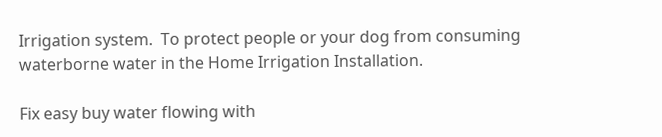Irrigation system.  To protect people or your dog from consuming  waterborne water in the Home Irrigation Installation.

Fix easy buy water flowing with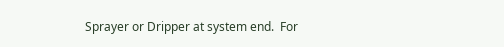Sprayer or Dripper at system end.  For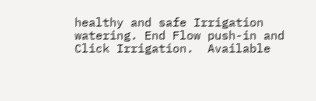healthy and safe Irrigation watering. End Flow push-in and Click Irrigation.  Available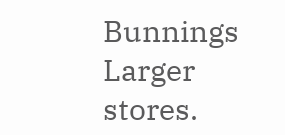Bunnings Larger stores.